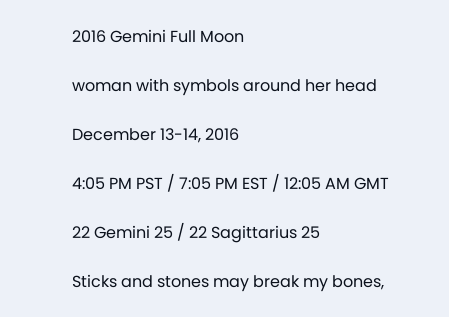2016 Gemini Full Moon

woman with symbols around her head

December 13-14, 2016

4:05 PM PST / 7:05 PM EST / 12:05 AM GMT

22 Gemini 25 / 22 Sagittarius 25

Sticks and stones may break my bones,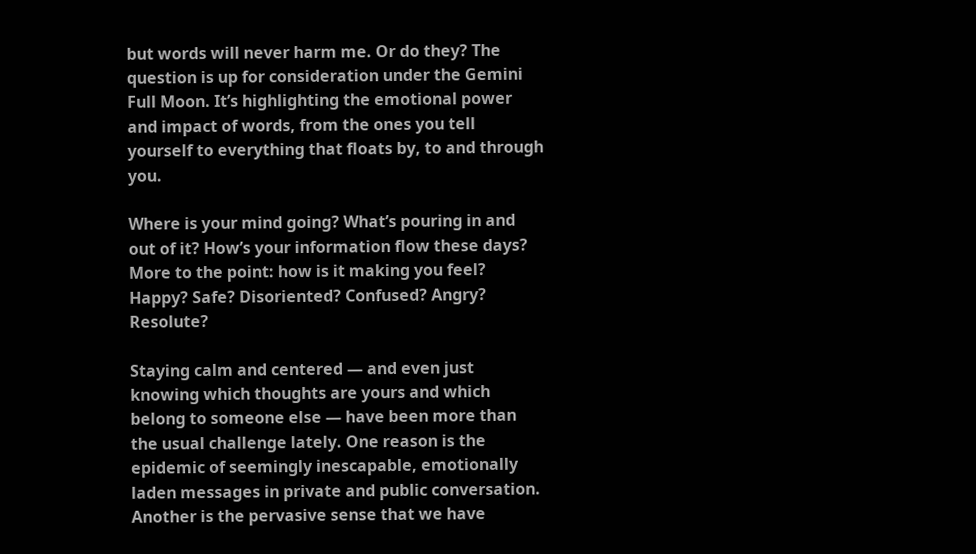but words will never harm me. Or do they? The question is up for consideration under the Gemini Full Moon. It’s highlighting the emotional power and impact of words, from the ones you tell yourself to everything that floats by, to and through you.

Where is your mind going? What’s pouring in and out of it? How’s your information flow these days? More to the point: how is it making you feel? Happy? Safe? Disoriented? Confused? Angry? Resolute?

Staying calm and centered — and even just knowing which thoughts are yours and which belong to someone else — have been more than the usual challenge lately. One reason is the epidemic of seemingly inescapable, emotionally laden messages in private and public conversation. Another is the pervasive sense that we have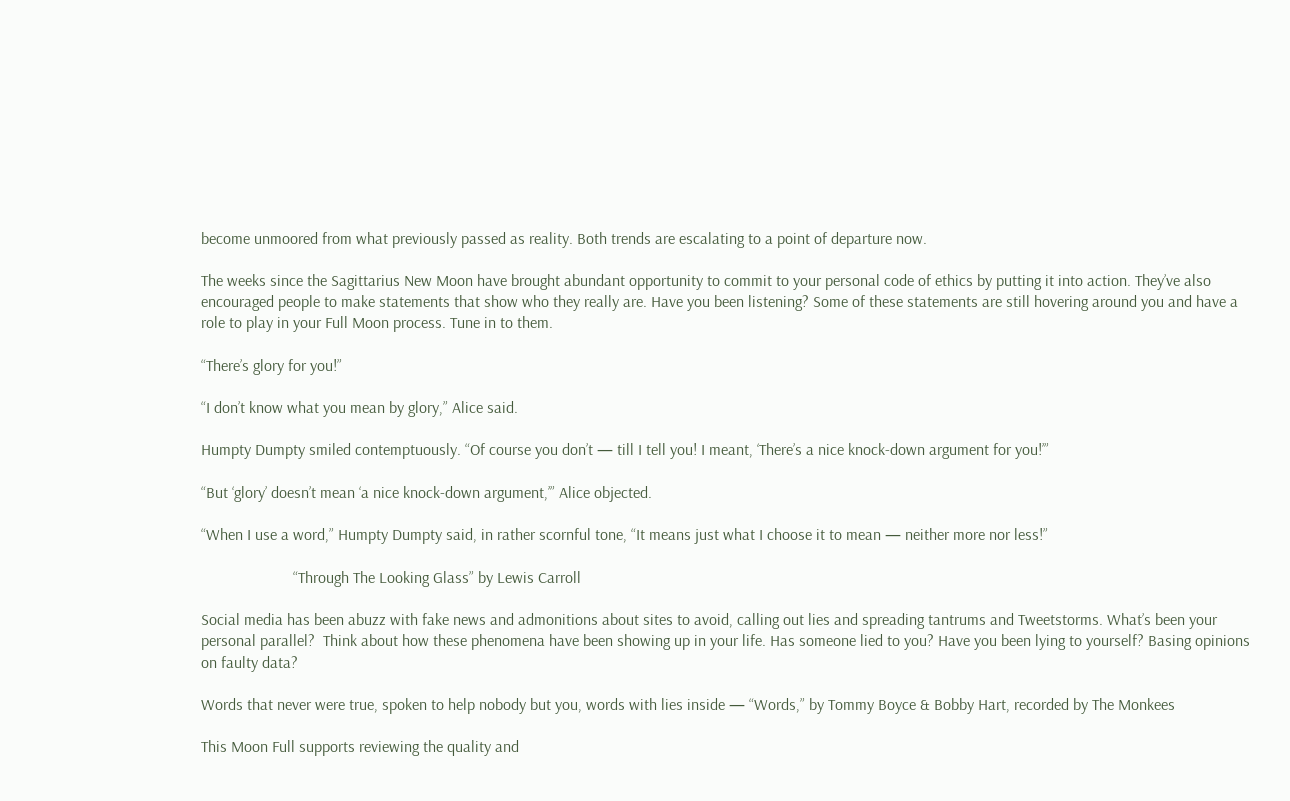become unmoored from what previously passed as reality. Both trends are escalating to a point of departure now.

The weeks since the Sagittarius New Moon have brought abundant opportunity to commit to your personal code of ethics by putting it into action. They’ve also encouraged people to make statements that show who they really are. Have you been listening? Some of these statements are still hovering around you and have a role to play in your Full Moon process. Tune in to them.

“There’s glory for you!”

“I don’t know what you mean by glory,” Alice said.

Humpty Dumpty smiled contemptuously. “Of course you don’t — till I tell you! I meant, ‘There’s a nice knock-down argument for you!’”

“But ‘glory’ doesn’t mean ‘a nice knock-down argument,’” Alice objected.

“When I use a word,” Humpty Dumpty said, in rather scornful tone, “It means just what I choose it to mean — neither more nor less!”

                       “Through The Looking Glass” by Lewis Carroll

Social media has been abuzz with fake news and admonitions about sites to avoid, calling out lies and spreading tantrums and Tweetstorms. What’s been your personal parallel?  Think about how these phenomena have been showing up in your life. Has someone lied to you? Have you been lying to yourself? Basing opinions on faulty data?

Words that never were true, spoken to help nobody but you, words with lies inside — “Words,” by Tommy Boyce & Bobby Hart, recorded by The Monkees

This Moon Full supports reviewing the quality and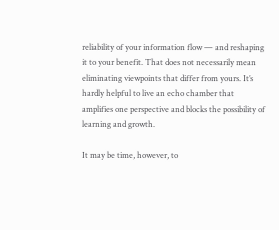reliability of your information flow — and reshaping it to your benefit. That does not necessarily mean eliminating viewpoints that differ from yours. It’s hardly helpful to live an echo chamber that amplifies one perspective and blocks the possibility of learning and growth.

It may be time, however, to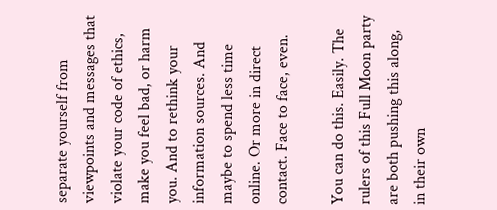separate yourself from viewpoints and messages that violate your code of ethics, make you feel bad, or harm you. And to rethink your information sources. And maybe to spend less time online. Or more in direct contact. Face to face, even.

You can do this. Easily. The rulers of this Full Moon party are both pushing this along, in their own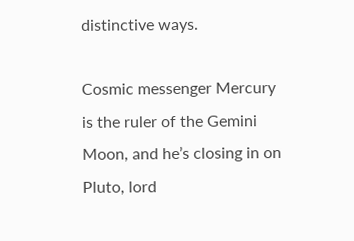distinctive ways.

Cosmic messenger Mercury is the ruler of the Gemini Moon, and he’s closing in on Pluto, lord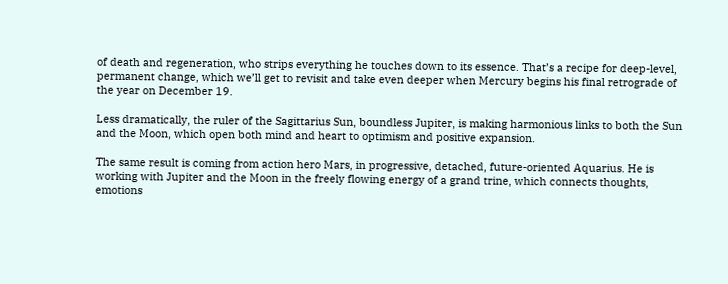of death and regeneration, who strips everything he touches down to its essence. That’s a recipe for deep-level, permanent change, which we’ll get to revisit and take even deeper when Mercury begins his final retrograde of the year on December 19.

Less dramatically, the ruler of the Sagittarius Sun, boundless Jupiter, is making harmonious links to both the Sun and the Moon, which open both mind and heart to optimism and positive expansion.

The same result is coming from action hero Mars, in progressive, detached, future-oriented Aquarius. He is working with Jupiter and the Moon in the freely flowing energy of a grand trine, which connects thoughts, emotions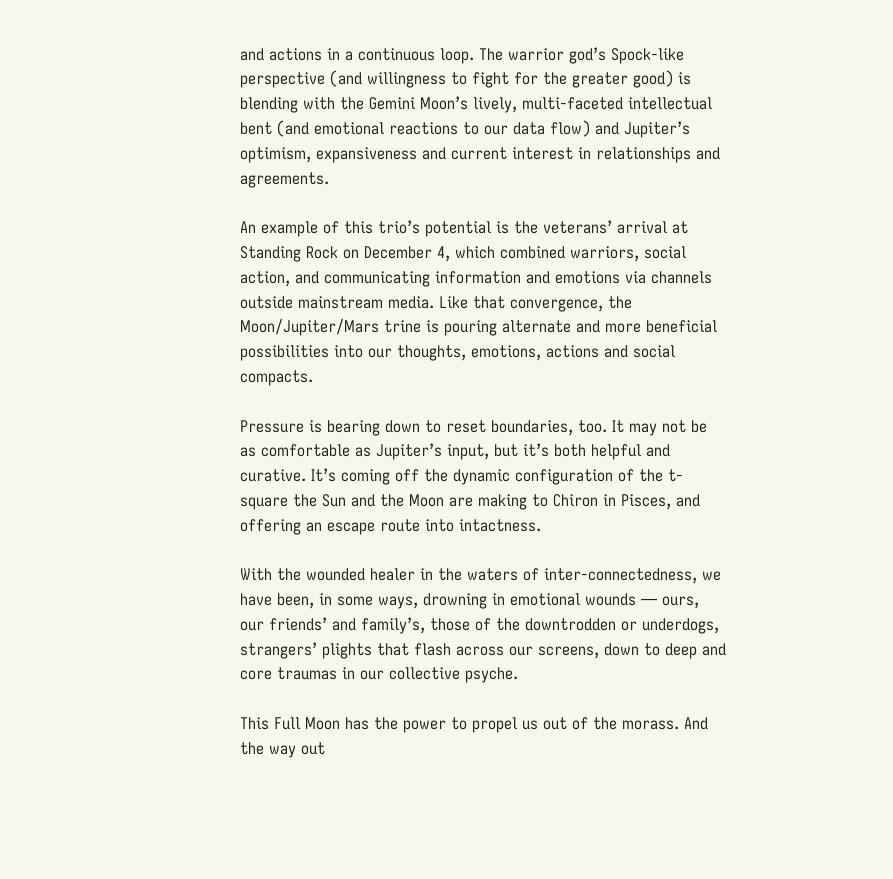and actions in a continuous loop. The warrior god’s Spock-like perspective (and willingness to fight for the greater good) is blending with the Gemini Moon’s lively, multi-faceted intellectual bent (and emotional reactions to our data flow) and Jupiter’s optimism, expansiveness and current interest in relationships and agreements.

An example of this trio’s potential is the veterans’ arrival at Standing Rock on December 4, which combined warriors, social action, and communicating information and emotions via channels outside mainstream media. Like that convergence, the Moon/Jupiter/Mars trine is pouring alternate and more beneficial possibilities into our thoughts, emotions, actions and social compacts.

Pressure is bearing down to reset boundaries, too. It may not be as comfortable as Jupiter’s input, but it’s both helpful and curative. It’s coming off the dynamic configuration of the t-square the Sun and the Moon are making to Chiron in Pisces, and offering an escape route into intactness.

With the wounded healer in the waters of inter-connectedness, we have been, in some ways, drowning in emotional wounds — ours, our friends’ and family’s, those of the downtrodden or underdogs, strangers’ plights that flash across our screens, down to deep and core traumas in our collective psyche.

This Full Moon has the power to propel us out of the morass. And the way out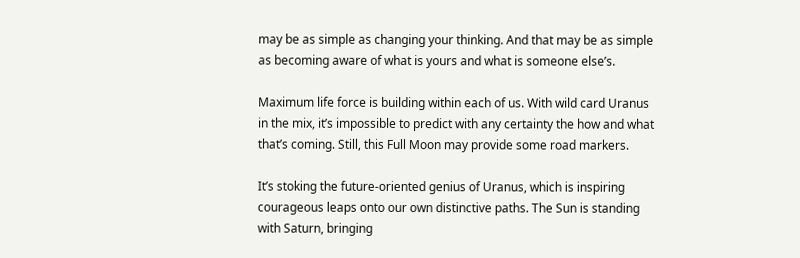may be as simple as changing your thinking. And that may be as simple as becoming aware of what is yours and what is someone else’s.

Maximum life force is building within each of us. With wild card Uranus in the mix, it’s impossible to predict with any certainty the how and what that’s coming. Still, this Full Moon may provide some road markers.

It’s stoking the future-oriented genius of Uranus, which is inspiring courageous leaps onto our own distinctive paths. The Sun is standing with Saturn, bringing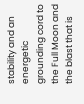stability and an energetic grounding cord to the Full Moon and the blast that is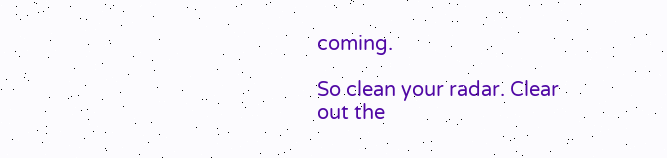coming.

So clean your radar. Clear out the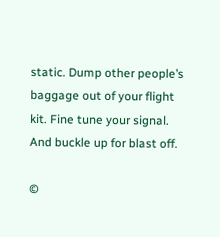static. Dump other people’s baggage out of your flight kit. Fine tune your signal. And buckle up for blast off.

©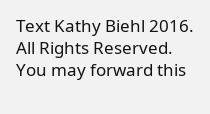Text Kathy Biehl 2016. All Rights Reserved. You may forward this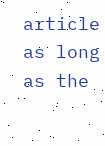article as long as the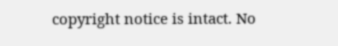copyright notice is intact. No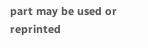part may be used or reprinted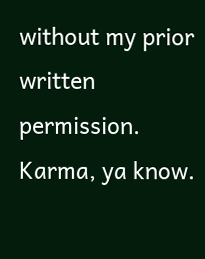without my prior written permission. Karma, ya know.